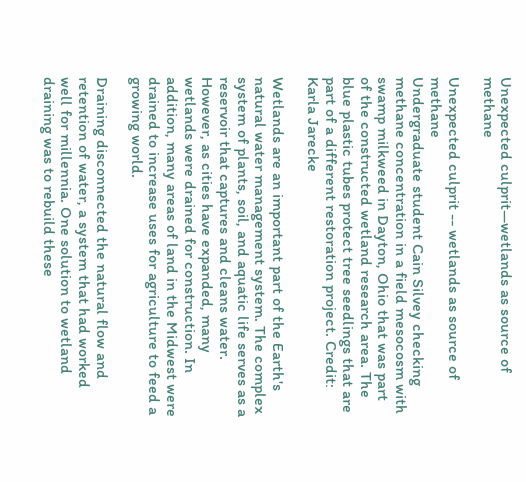Unexpected culprit—wetlands as source of methane

Unexpected culprit -- wetlands as source of methane
Undergraduate student Cain Silvey checking methane concentration in a field mesocosm with swamp milkweed in Dayton, Ohio that was part of the constructed wetland research area. The blue plastic tubes protect tree seedlings that are part of a different restoration project. Credit: Karla Jarecke

Wetlands are an important part of the Earth's natural water management system. The complex system of plants, soil, and aquatic life serves as a reservoir that captures and cleans water. However, as cities have expanded, many wetlands were drained for construction. In addition, many areas of land in the Midwest were drained to increase uses for agriculture to feed a growing world.

Draining disconnected the natural flow and retention of water, a system that had worked well for millennia. One solution to wetland draining was to rebuild these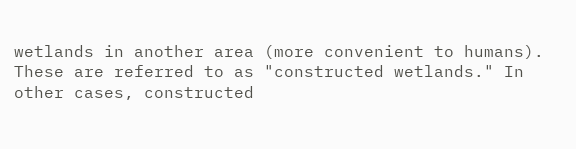wetlands in another area (more convenient to humans). These are referred to as "constructed wetlands." In other cases, constructed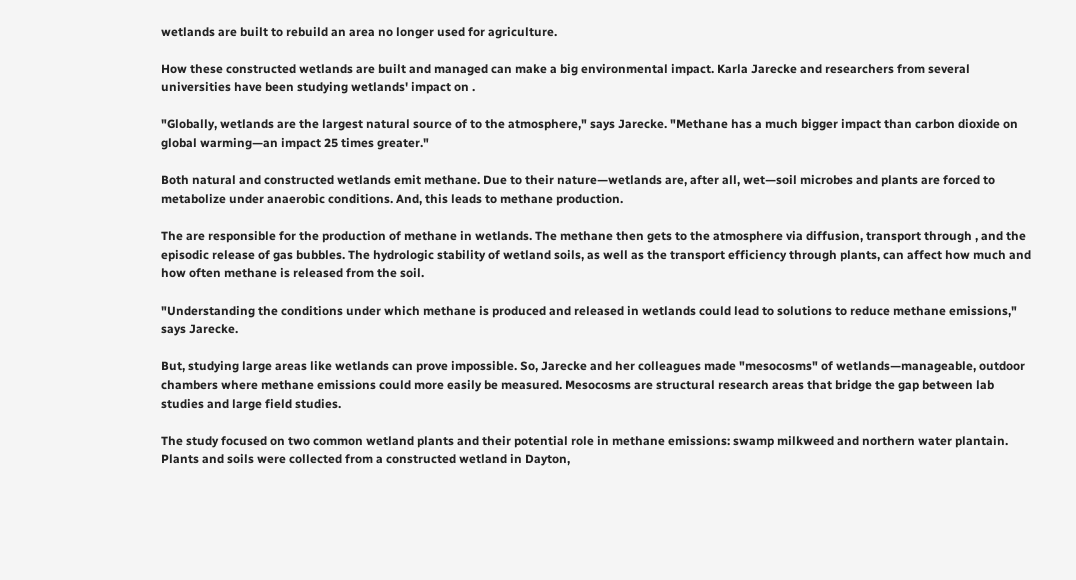wetlands are built to rebuild an area no longer used for agriculture.

How these constructed wetlands are built and managed can make a big environmental impact. Karla Jarecke and researchers from several universities have been studying wetlands' impact on .

"Globally, wetlands are the largest natural source of to the atmosphere," says Jarecke. "Methane has a much bigger impact than carbon dioxide on global warming—an impact 25 times greater."

Both natural and constructed wetlands emit methane. Due to their nature—wetlands are, after all, wet—soil microbes and plants are forced to metabolize under anaerobic conditions. And, this leads to methane production.

The are responsible for the production of methane in wetlands. The methane then gets to the atmosphere via diffusion, transport through , and the episodic release of gas bubbles. The hydrologic stability of wetland soils, as well as the transport efficiency through plants, can affect how much and how often methane is released from the soil.

"Understanding the conditions under which methane is produced and released in wetlands could lead to solutions to reduce methane emissions," says Jarecke.

But, studying large areas like wetlands can prove impossible. So, Jarecke and her colleagues made "mesocosms" of wetlands—manageable, outdoor chambers where methane emissions could more easily be measured. Mesocosms are structural research areas that bridge the gap between lab studies and large field studies.

The study focused on two common wetland plants and their potential role in methane emissions: swamp milkweed and northern water plantain. Plants and soils were collected from a constructed wetland in Dayton,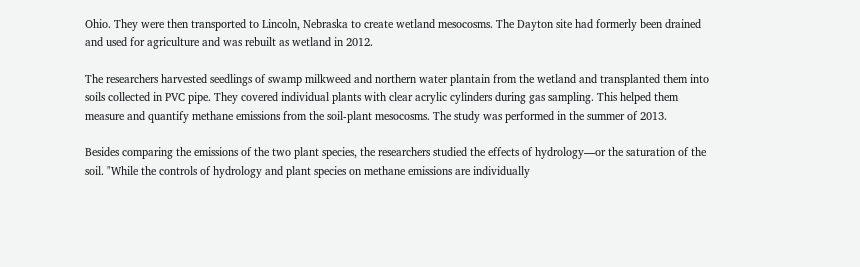Ohio. They were then transported to Lincoln, Nebraska to create wetland mesocosms. The Dayton site had formerly been drained and used for agriculture and was rebuilt as wetland in 2012.

The researchers harvested seedlings of swamp milkweed and northern water plantain from the wetland and transplanted them into soils collected in PVC pipe. They covered individual plants with clear acrylic cylinders during gas sampling. This helped them measure and quantify methane emissions from the soil-plant mesocosms. The study was performed in the summer of 2013.

Besides comparing the emissions of the two plant species, the researchers studied the effects of hydrology—or the saturation of the soil. "While the controls of hydrology and plant species on methane emissions are individually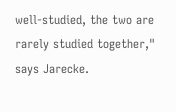well-studied, the two are rarely studied together," says Jarecke.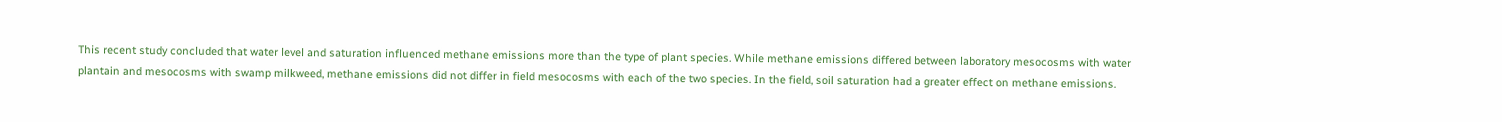This recent study concluded that water level and saturation influenced methane emissions more than the type of plant species. While methane emissions differed between laboratory mesocosms with water plantain and mesocosms with swamp milkweed, methane emissions did not differ in field mesocosms with each of the two species. In the field, soil saturation had a greater effect on methane emissions.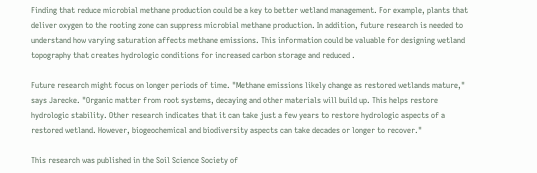Finding that reduce microbial methane production could be a key to better wetland management. For example, plants that deliver oxygen to the rooting zone can suppress microbial methane production. In addition, future research is needed to understand how varying saturation affects methane emissions. This information could be valuable for designing wetland topography that creates hydrologic conditions for increased carbon storage and reduced .

Future research might focus on longer periods of time. "Methane emissions likely change as restored wetlands mature," says Jarecke. "Organic matter from root systems, decaying and other materials will build up. This helps restore hydrologic stability. Other research indicates that it can take just a few years to restore hydrologic aspects of a restored wetland. However, biogeochemical and biodiversity aspects can take decades or longer to recover."

This research was published in the Soil Science Society of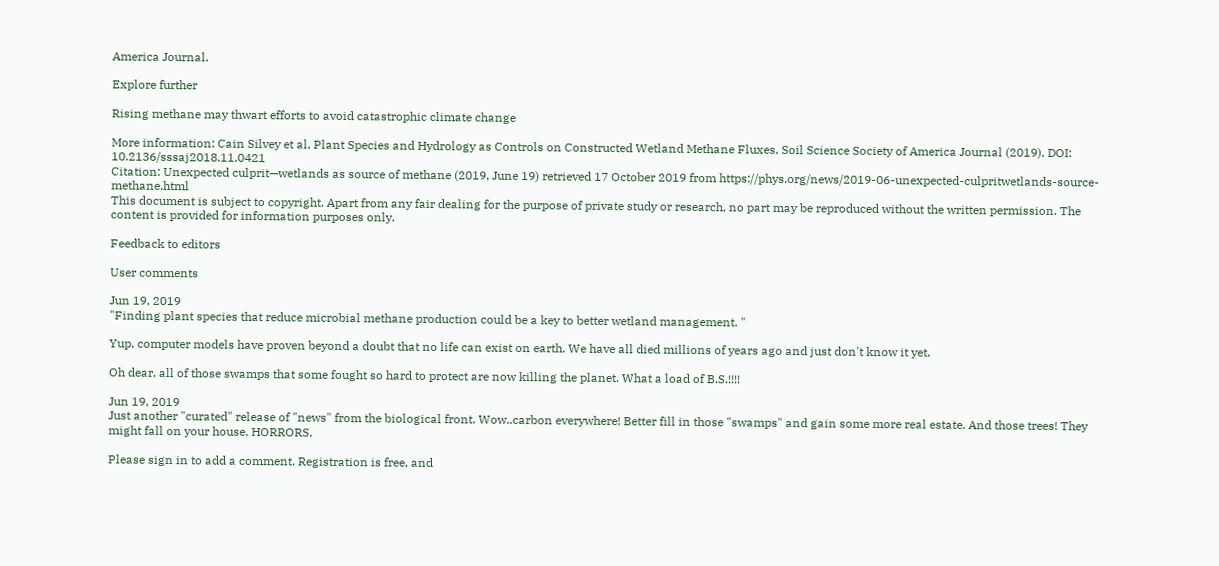America Journal.

Explore further

Rising methane may thwart efforts to avoid catastrophic climate change

More information: Cain Silvey et al, Plant Species and Hydrology as Controls on Constructed Wetland Methane Fluxes, Soil Science Society of America Journal (2019). DOI: 10.2136/sssaj2018.11.0421
Citation: Unexpected culprit—wetlands as source of methane (2019, June 19) retrieved 17 October 2019 from https://phys.org/news/2019-06-unexpected-culpritwetlands-source-methane.html
This document is subject to copyright. Apart from any fair dealing for the purpose of private study or research, no part may be reproduced without the written permission. The content is provided for information purposes only.

Feedback to editors

User comments

Jun 19, 2019
"Finding plant species that reduce microbial methane production could be a key to better wetland management. "

Yup, computer models have proven beyond a doubt that no life can exist on earth. We have all died millions of years ago and just don't know it yet.

Oh dear, all of those swamps that some fought so hard to protect are now killing the planet. What a load of B.S.!!!!

Jun 19, 2019
Just another "curated" release of "news" from the biological front. Wow..carbon everywhere! Better fill in those "swamps" and gain some more real estate. And those trees! They might fall on your house. HORRORS.

Please sign in to add a comment. Registration is free, and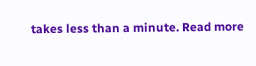takes less than a minute. Read more